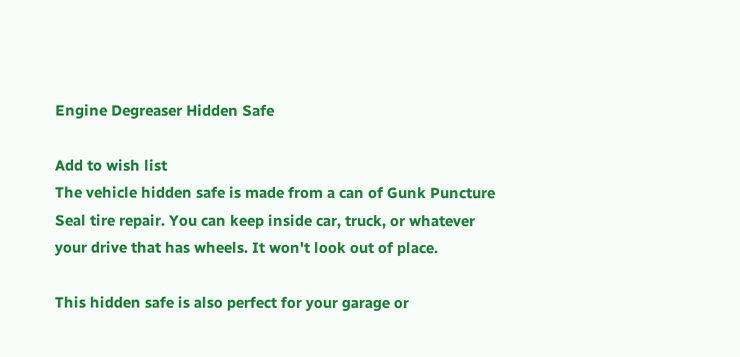Engine Degreaser Hidden Safe

Add to wish list
The vehicle hidden safe is made from a can of Gunk Puncture Seal tire repair. You can keep inside car, truck, or whatever your drive that has wheels. It won't look out of place.

This hidden safe is also perfect for your garage or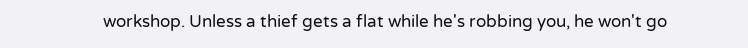workshop. Unless a thief gets a flat while he's robbing you, he won't go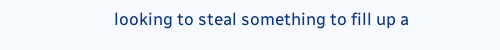looking to steal something to fill up a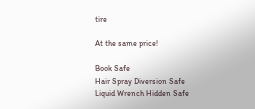tire

At the same price!

Book Safe
Hair Spray Diversion Safe
Liquid Wrench Hidden Safe